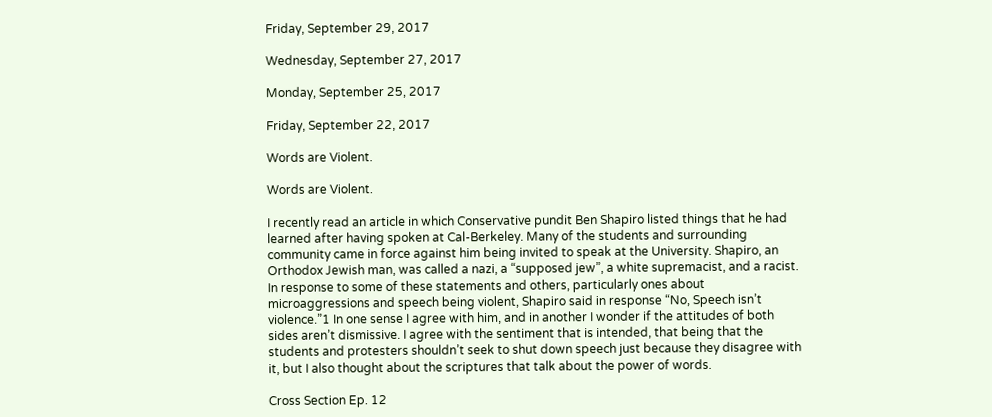Friday, September 29, 2017

Wednesday, September 27, 2017

Monday, September 25, 2017

Friday, September 22, 2017

Words are Violent.

Words are Violent.

I recently read an article in which Conservative pundit Ben Shapiro listed things that he had learned after having spoken at Cal-Berkeley. Many of the students and surrounding community came in force against him being invited to speak at the University. Shapiro, an Orthodox Jewish man, was called a nazi, a “supposed jew”, a white supremacist, and a racist. In response to some of these statements and others, particularly ones about microaggressions and speech being violent, Shapiro said in response “No, Speech isn’t violence.”1 In one sense I agree with him, and in another I wonder if the attitudes of both sides aren’t dismissive. I agree with the sentiment that is intended, that being that the students and protesters shouldn’t seek to shut down speech just because they disagree with it, but I also thought about the scriptures that talk about the power of words.

Cross Section Ep. 12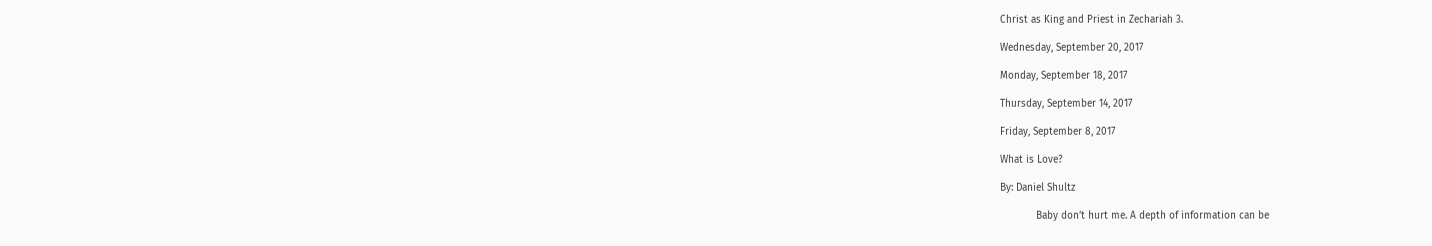Christ as King and Priest in Zechariah 3.

Wednesday, September 20, 2017

Monday, September 18, 2017

Thursday, September 14, 2017

Friday, September 8, 2017

What is Love?

By: Daniel Shultz

            Baby don’t hurt me. A depth of information can be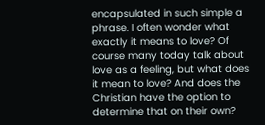encapsulated in such simple a phrase. I often wonder what exactly it means to love? Of course many today talk about love as a feeling, but what does it mean to love? And does the Christian have the option to determine that on their own?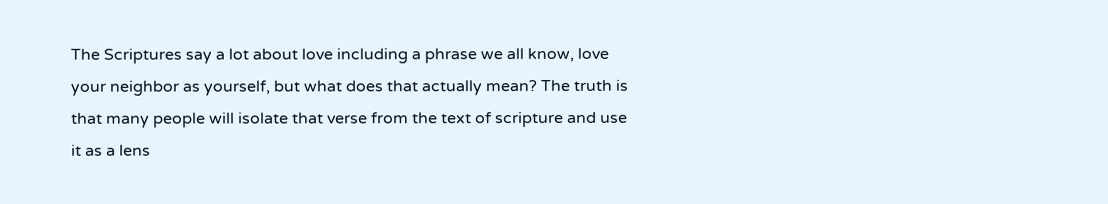The Scriptures say a lot about love including a phrase we all know, love your neighbor as yourself, but what does that actually mean? The truth is that many people will isolate that verse from the text of scripture and use it as a lens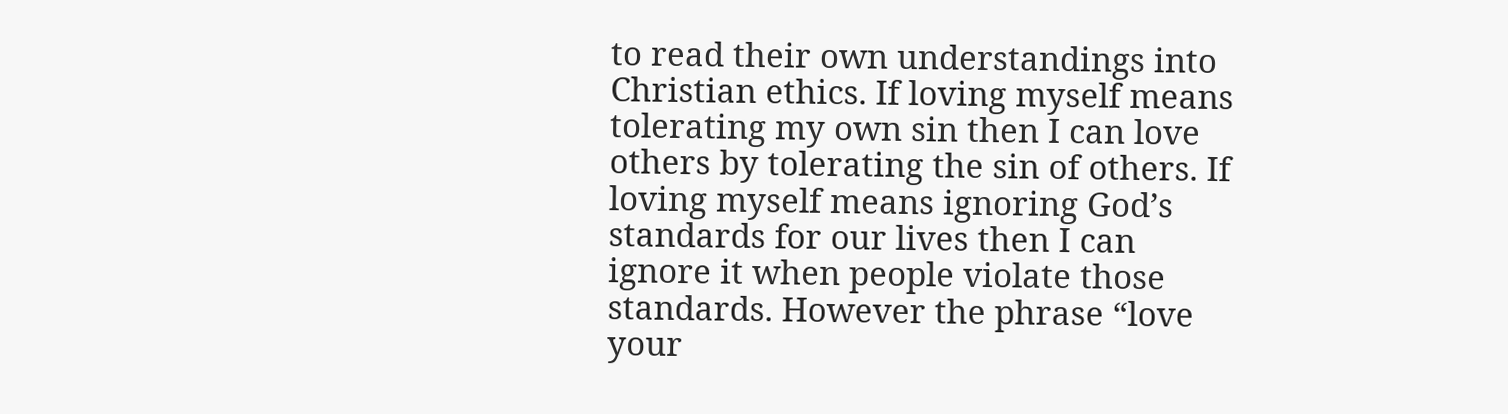to read their own understandings into Christian ethics. If loving myself means tolerating my own sin then I can love others by tolerating the sin of others. If loving myself means ignoring God’s standards for our lives then I can ignore it when people violate those standards. However the phrase “love your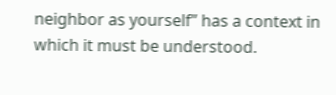neighbor as yourself” has a context in which it must be understood.